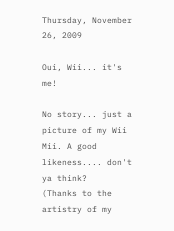Thursday, November 26, 2009

Oui, Wii... it's me!

No story... just a picture of my Wii Mii. A good likeness.... don't ya think?
(Thanks to the artistry of my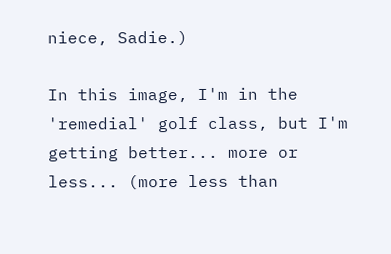niece, Sadie.)

In this image, I'm in the 'remedial' golf class, but I'm getting better... more or less... (more less than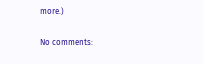more.)

No comments: